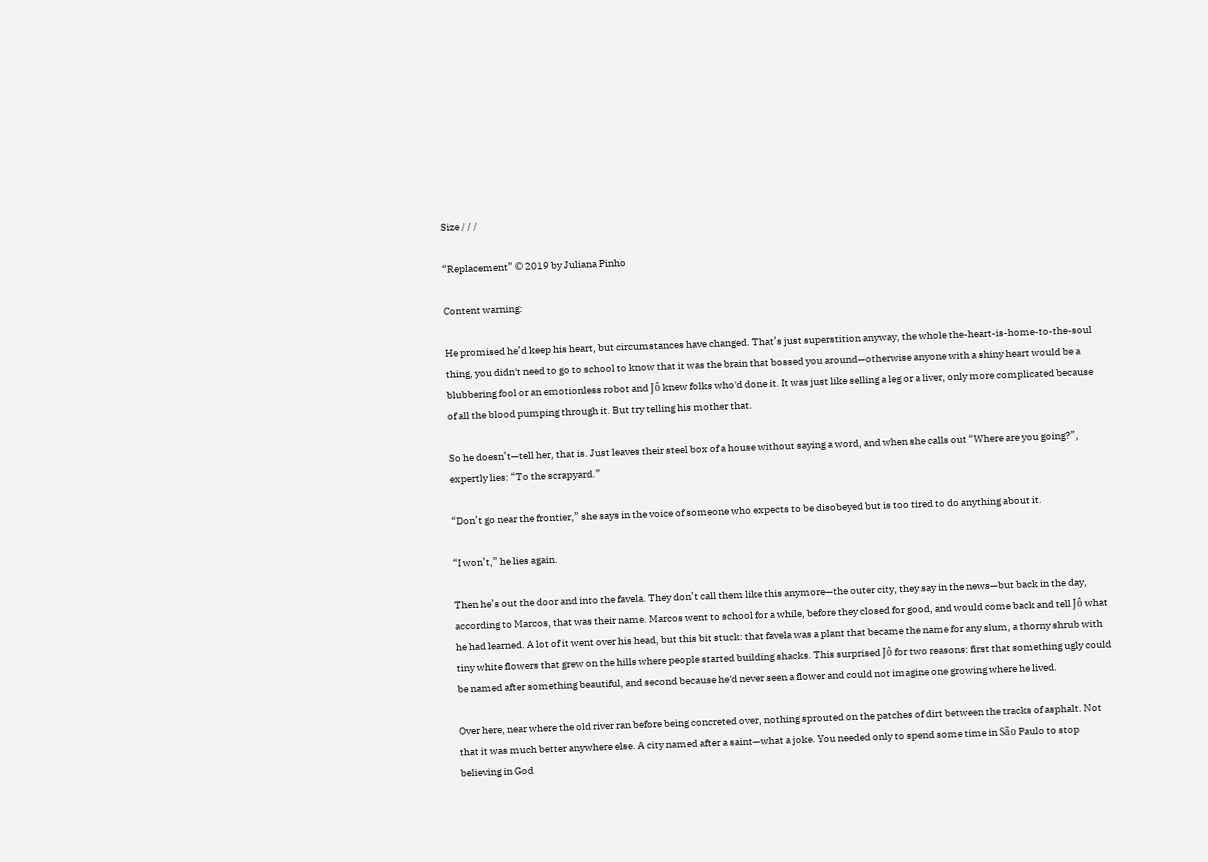Size / / /

“Replacement” © 2019 by Juliana Pinho

Content warning:

He promised he’d keep his heart, but circumstances have changed. That’s just superstition anyway, the whole the-heart-is-home-to-the-soul thing, you didn't need to go to school to know that it was the brain that bossed you around—otherwise anyone with a shiny heart would be a blubbering fool or an emotionless robot and Jô knew folks who'd done it. It was just like selling a leg or a liver, only more complicated because of all the blood pumping through it. But try telling his mother that.

So he doesn’t—tell her, that is. Just leaves their steel box of a house without saying a word, and when she calls out “Where are you going?”, expertly lies: “To the scrapyard.”

“Don’t go near the frontier,” she says in the voice of someone who expects to be disobeyed but is too tired to do anything about it.

“I won’t,” he lies again.

Then he’s out the door and into the favela. They don’t call them like this anymore—the outer city, they say in the news—but back in the day, according to Marcos, that was their name. Marcos went to school for a while, before they closed for good, and would come back and tell Jô what he had learned. A lot of it went over his head, but this bit stuck: that favela was a plant that became the name for any slum, a thorny shrub with tiny white flowers that grew on the hills where people started building shacks. This surprised Jô for two reasons: first that something ugly could be named after something beautiful, and second because he'd never seen a flower and could not imagine one growing where he lived.

Over here, near where the old river ran before being concreted over, nothing sprouted on the patches of dirt between the tracks of asphalt. Not that it was much better anywhere else. A city named after a saint—what a joke. You needed only to spend some time in São Paulo to stop believing in God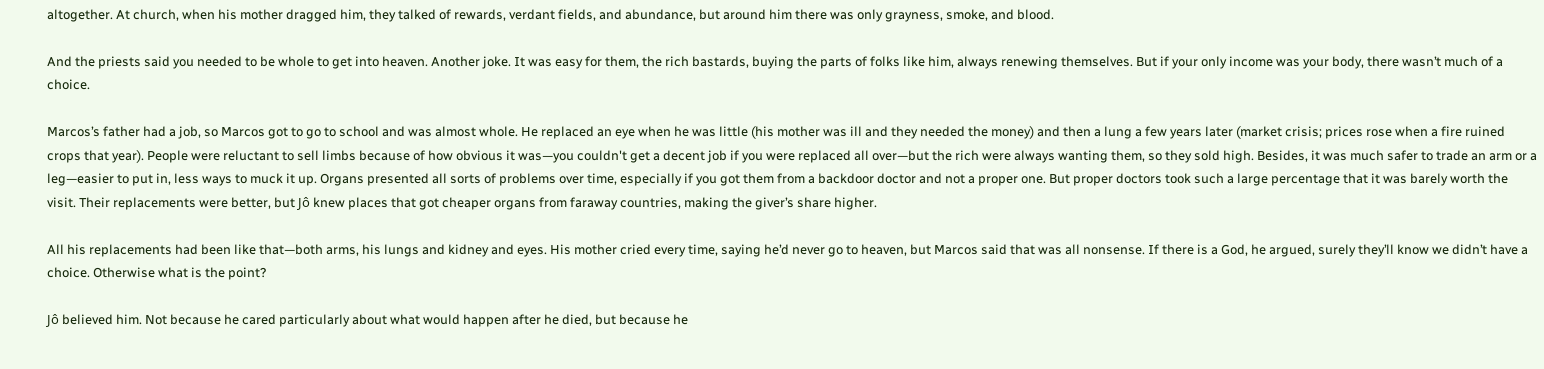altogether. At church, when his mother dragged him, they talked of rewards, verdant fields, and abundance, but around him there was only grayness, smoke, and blood.

And the priests said you needed to be whole to get into heaven. Another joke. It was easy for them, the rich bastards, buying the parts of folks like him, always renewing themselves. But if your only income was your body, there wasn’t much of a choice.

Marcos’s father had a job, so Marcos got to go to school and was almost whole. He replaced an eye when he was little (his mother was ill and they needed the money) and then a lung a few years later (market crisis; prices rose when a fire ruined crops that year). People were reluctant to sell limbs because of how obvious it was—you couldn't get a decent job if you were replaced all over—but the rich were always wanting them, so they sold high. Besides, it was much safer to trade an arm or a leg—easier to put in, less ways to muck it up. Organs presented all sorts of problems over time, especially if you got them from a backdoor doctor and not a proper one. But proper doctors took such a large percentage that it was barely worth the visit. Their replacements were better, but Jô knew places that got cheaper organs from faraway countries, making the giver’s share higher.

All his replacements had been like that—both arms, his lungs and kidney and eyes. His mother cried every time, saying he’d never go to heaven, but Marcos said that was all nonsense. If there is a God, he argued, surely they’ll know we didn’t have a choice. Otherwise what is the point?

Jô believed him. Not because he cared particularly about what would happen after he died, but because he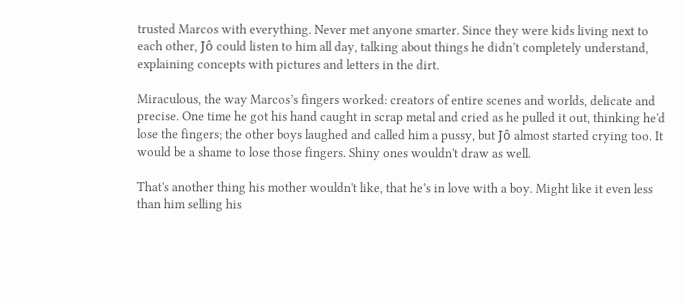trusted Marcos with everything. Never met anyone smarter. Since they were kids living next to each other, Jô could listen to him all day, talking about things he didn’t completely understand, explaining concepts with pictures and letters in the dirt.

Miraculous, the way Marcos’s fingers worked: creators of entire scenes and worlds, delicate and precise. One time he got his hand caught in scrap metal and cried as he pulled it out, thinking he'd lose the fingers; the other boys laughed and called him a pussy, but Jô almost started crying too. It would be a shame to lose those fingers. Shiny ones wouldn't draw as well.

That's another thing his mother wouldn't like, that he’s in love with a boy. Might like it even less than him selling his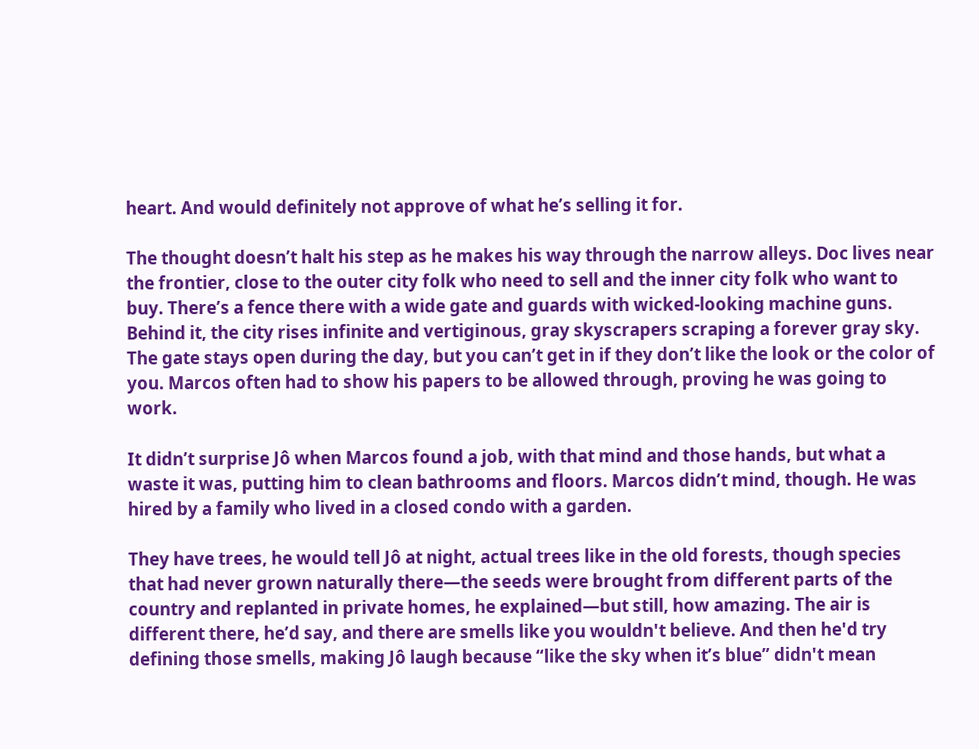heart. And would definitely not approve of what he’s selling it for.

The thought doesn’t halt his step as he makes his way through the narrow alleys. Doc lives near the frontier, close to the outer city folk who need to sell and the inner city folk who want to buy. There’s a fence there with a wide gate and guards with wicked-looking machine guns. Behind it, the city rises infinite and vertiginous, gray skyscrapers scraping a forever gray sky. The gate stays open during the day, but you can’t get in if they don’t like the look or the color of you. Marcos often had to show his papers to be allowed through, proving he was going to work.

It didn’t surprise Jô when Marcos found a job, with that mind and those hands, but what a waste it was, putting him to clean bathrooms and floors. Marcos didn’t mind, though. He was hired by a family who lived in a closed condo with a garden.

They have trees, he would tell Jô at night, actual trees like in the old forests, though species that had never grown naturally there—the seeds were brought from different parts of the country and replanted in private homes, he explained—but still, how amazing. The air is different there, he’d say, and there are smells like you wouldn't believe. And then he'd try defining those smells, making Jô laugh because “like the sky when it’s blue” didn't mean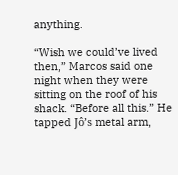anything.

“Wish we could’ve lived then,” Marcos said one night when they were sitting on the roof of his shack. “Before all this.” He tapped Jô’s metal arm,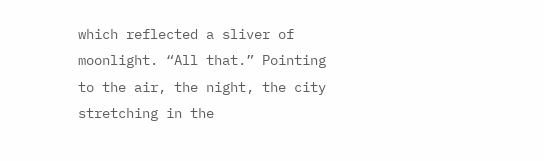which reflected a sliver of moonlight. “All that.” Pointing to the air, the night, the city stretching in the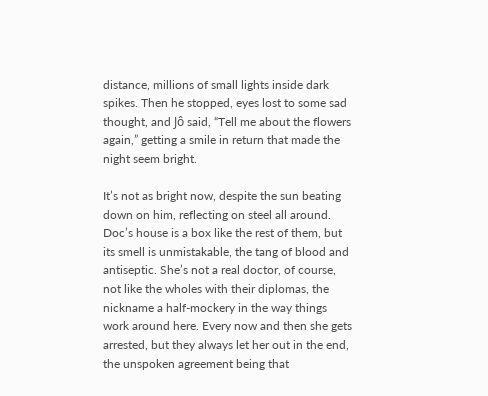distance, millions of small lights inside dark spikes. Then he stopped, eyes lost to some sad thought, and Jô said, “Tell me about the flowers again,” getting a smile in return that made the night seem bright.

It’s not as bright now, despite the sun beating down on him, reflecting on steel all around. Doc’s house is a box like the rest of them, but its smell is unmistakable, the tang of blood and antiseptic. She’s not a real doctor, of course, not like the wholes with their diplomas, the nickname a half-mockery in the way things work around here. Every now and then she gets arrested, but they always let her out in the end, the unspoken agreement being that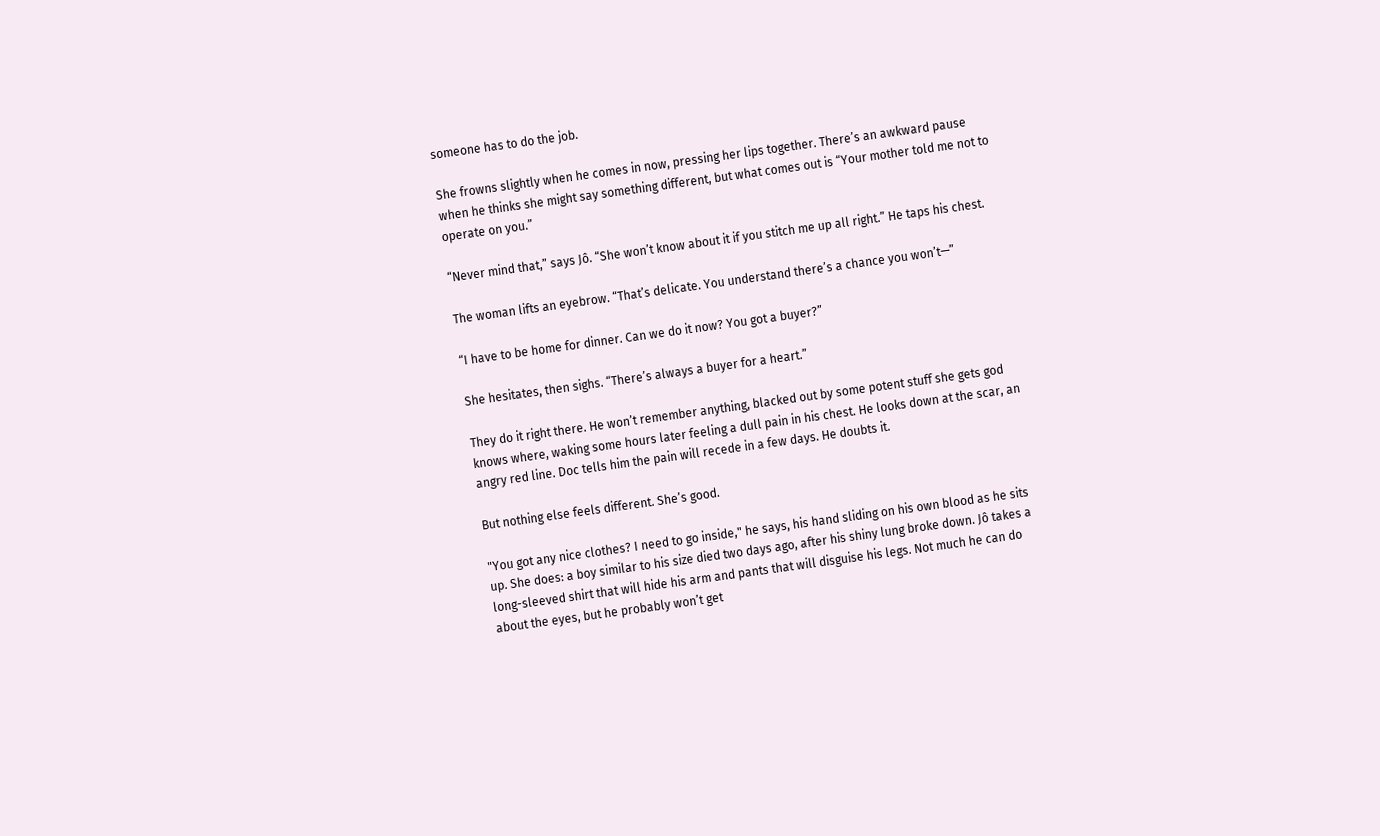someone has to do the job.

She frowns slightly when he comes in now, pressing her lips together. There’s an awkward pause when he thinks she might say something different, but what comes out is “Your mother told me not to operate on you.”

“Never mind that,” says Jô. “She won’t know about it if you stitch me up all right.” He taps his chest.

The woman lifts an eyebrow. “That’s delicate. You understand there’s a chance you won’t—”

“I have to be home for dinner. Can we do it now? You got a buyer?”

She hesitates, then sighs. “There’s always a buyer for a heart.”

They do it right there. He won’t remember anything, blacked out by some potent stuff she gets god knows where, waking some hours later feeling a dull pain in his chest. He looks down at the scar, an angry red line. Doc tells him the pain will recede in a few days. He doubts it.

But nothing else feels different. She’s good.

"You got any nice clothes? I need to go inside," he says, his hand sliding on his own blood as he sits up. She does: a boy similar to his size died two days ago, after his shiny lung broke down. Jô takes a long-sleeved shirt that will hide his arm and pants that will disguise his legs. Not much he can do about the eyes, but he probably won’t get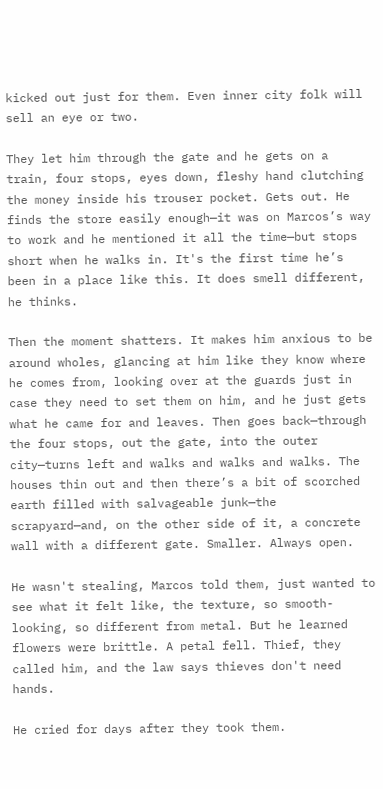kicked out just for them. Even inner city folk will sell an eye or two.

They let him through the gate and he gets on a train, four stops, eyes down, fleshy hand clutching the money inside his trouser pocket. Gets out. He finds the store easily enough—it was on Marcos’s way to work and he mentioned it all the time—but stops short when he walks in. It's the first time he’s been in a place like this. It does smell different, he thinks.

Then the moment shatters. It makes him anxious to be around wholes, glancing at him like they know where he comes from, looking over at the guards just in case they need to set them on him, and he just gets what he came for and leaves. Then goes back—through the four stops, out the gate, into the outer city—turns left and walks and walks and walks. The houses thin out and then there’s a bit of scorched earth filled with salvageable junk—the scrapyard—and, on the other side of it, a concrete wall with a different gate. Smaller. Always open.

He wasn't stealing, Marcos told them, just wanted to see what it felt like, the texture, so smooth-looking, so different from metal. But he learned flowers were brittle. A petal fell. Thief, they called him, and the law says thieves don't need hands.

He cried for days after they took them.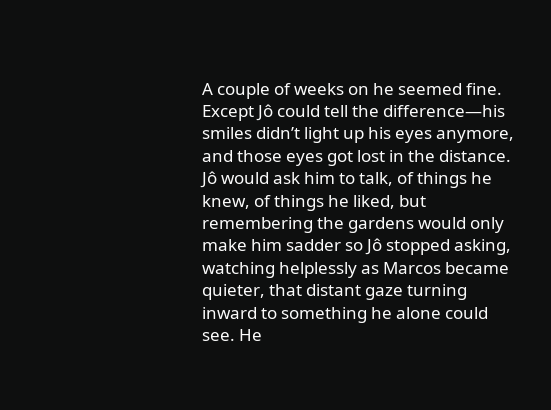A couple of weeks on he seemed fine. Except Jô could tell the difference—his smiles didn’t light up his eyes anymore, and those eyes got lost in the distance. Jô would ask him to talk, of things he knew, of things he liked, but remembering the gardens would only make him sadder so Jô stopped asking, watching helplessly as Marcos became quieter, that distant gaze turning inward to something he alone could see. He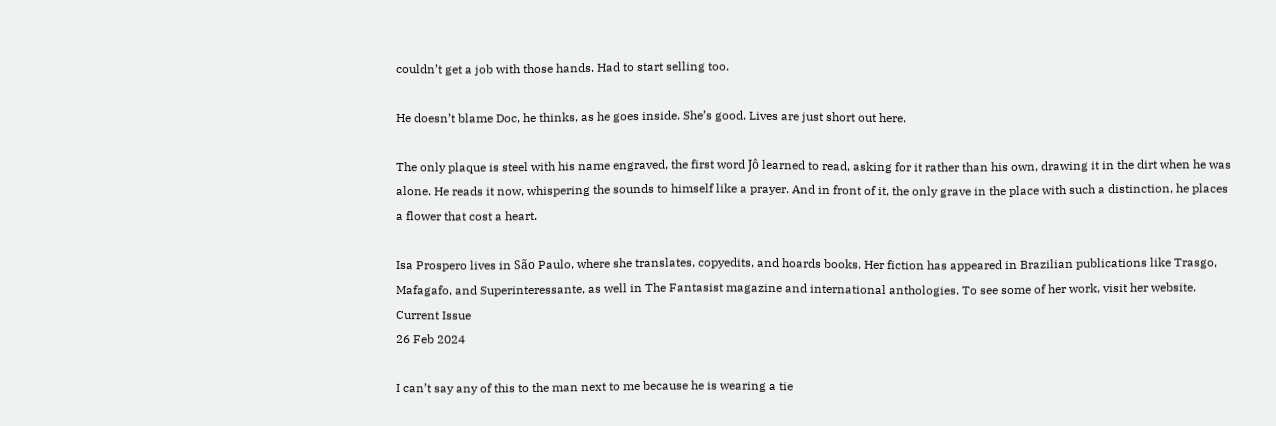couldn’t get a job with those hands. Had to start selling too.

He doesn’t blame Doc, he thinks, as he goes inside. She’s good. Lives are just short out here.

The only plaque is steel with his name engraved, the first word Jô learned to read, asking for it rather than his own, drawing it in the dirt when he was alone. He reads it now, whispering the sounds to himself like a prayer. And in front of it, the only grave in the place with such a distinction, he places a flower that cost a heart.

Isa Prospero lives in São Paulo, where she translates, copyedits, and hoards books. Her fiction has appeared in Brazilian publications like Trasgo, Mafagafo, and Superinteressante, as well in The Fantasist magazine and international anthologies. To see some of her work, visit her website.
Current Issue
26 Feb 2024

I can’t say any of this to the man next to me because he is wearing a tie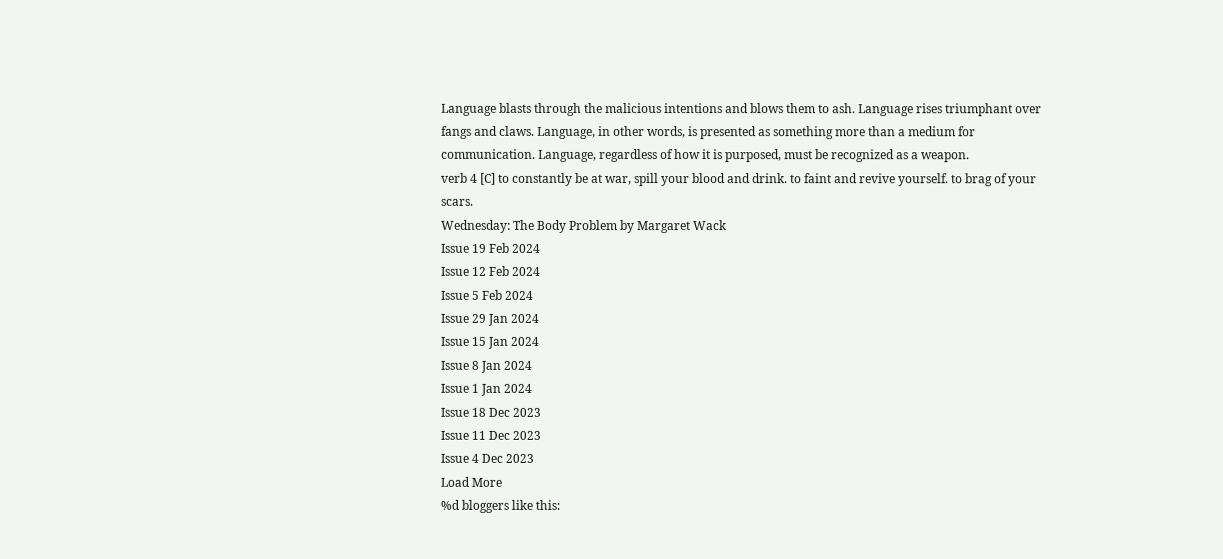Language blasts through the malicious intentions and blows them to ash. Language rises triumphant over fangs and claws. Language, in other words, is presented as something more than a medium for communication. Language, regardless of how it is purposed, must be recognized as a weapon.
verb 4 [C] to constantly be at war, spill your blood and drink. to faint and revive yourself. to brag of your scars.
Wednesday: The Body Problem by Margaret Wack
Issue 19 Feb 2024
Issue 12 Feb 2024
Issue 5 Feb 2024
Issue 29 Jan 2024
Issue 15 Jan 2024
Issue 8 Jan 2024
Issue 1 Jan 2024
Issue 18 Dec 2023
Issue 11 Dec 2023
Issue 4 Dec 2023
Load More
%d bloggers like this: